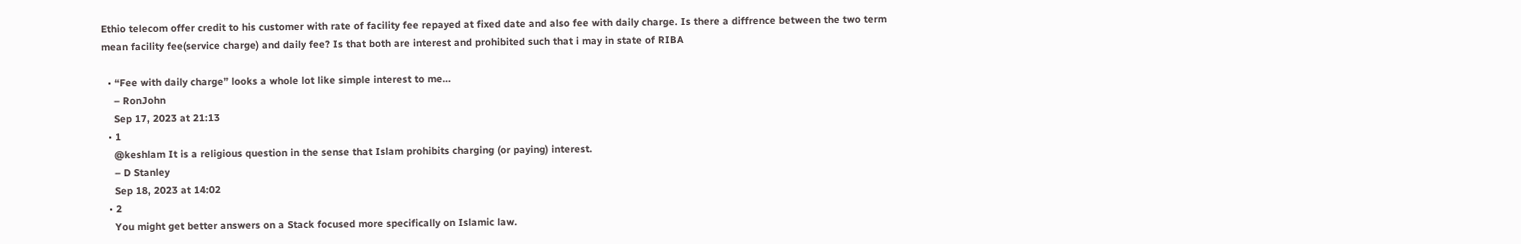Ethio telecom offer credit to his customer with rate of facility fee repayed at fixed date and also fee with daily charge. Is there a diffrence between the two term mean facility fee(service charge) and daily fee? Is that both are interest and prohibited such that i may in state of RIBA

  • “Fee with daily charge” looks a whole lot like simple interest to me…
    – RonJohn
    Sep 17, 2023 at 21:13
  • 1
    @keshlam It is a religious question in the sense that Islam prohibits charging (or paying) interest.
    – D Stanley
    Sep 18, 2023 at 14:02
  • 2
    You might get better answers on a Stack focused more specifically on Islamic law.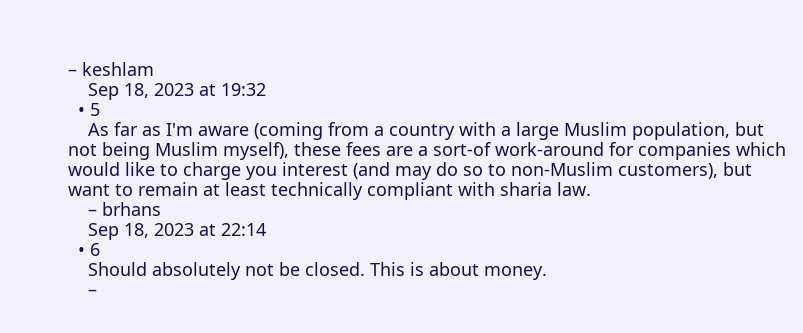– keshlam
    Sep 18, 2023 at 19:32
  • 5
    As far as I'm aware (coming from a country with a large Muslim population, but not being Muslim myself), these fees are a sort-of work-around for companies which would like to charge you interest (and may do so to non-Muslim customers), but want to remain at least technically compliant with sharia law.
    – brhans
    Sep 18, 2023 at 22:14
  • 6
    Should absolutely not be closed. This is about money.
    –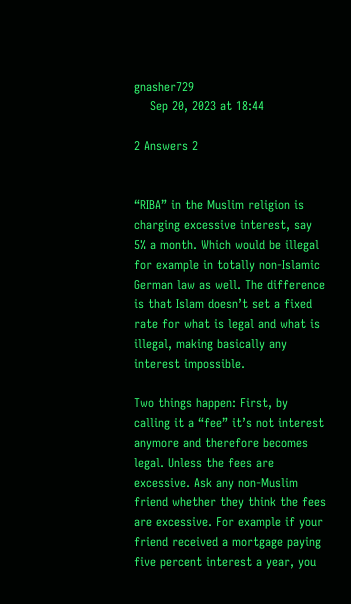gnasher729
    Sep 20, 2023 at 18:44

2 Answers 2


“RIBA” in the Muslim religion is charging excessive interest, say 5% a month. Which would be illegal for example in totally non-Islamic German law as well. The difference is that Islam doesn’t set a fixed rate for what is legal and what is illegal, making basically any interest impossible.

Two things happen: First, by calling it a “fee” it’s not interest anymore and therefore becomes legal. Unless the fees are excessive. Ask any non-Muslim friend whether they think the fees are excessive. For example if your friend received a mortgage paying five percent interest a year, you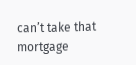can’t take that mortgage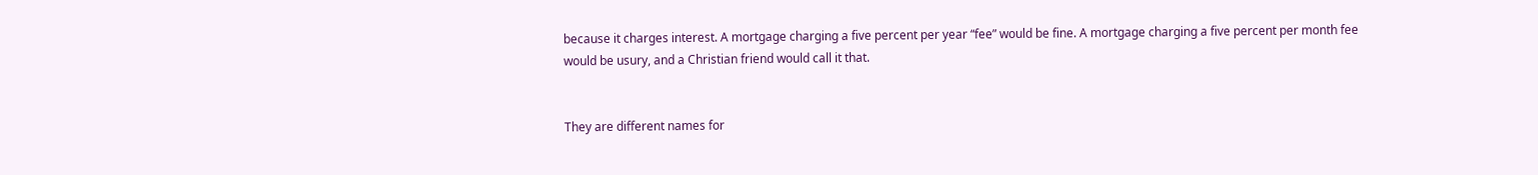because it charges interest. A mortgage charging a five percent per year “fee” would be fine. A mortgage charging a five percent per month fee would be usury, and a Christian friend would call it that.


They are different names for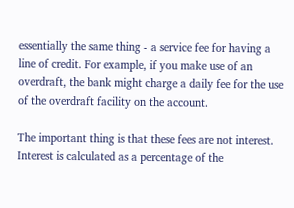essentially the same thing - a service fee for having a line of credit. For example, if you make use of an overdraft, the bank might charge a daily fee for the use of the overdraft facility on the account.

The important thing is that these fees are not interest. Interest is calculated as a percentage of the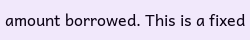amount borrowed. This is a fixed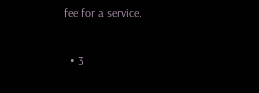fee for a service.

  • 3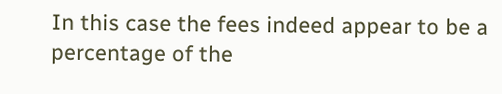In this case the fees indeed appear to be a percentage of the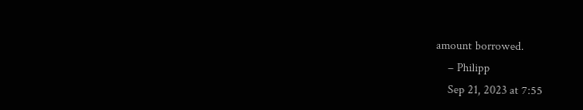amount borrowed.
    – Philipp
    Sep 21, 2023 at 7:55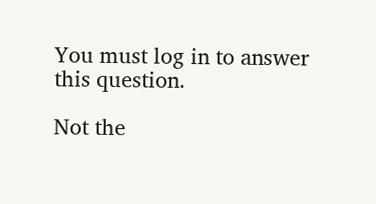You must log in to answer this question.

Not the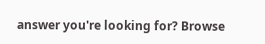answer you're looking for? Browse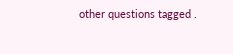other questions tagged .